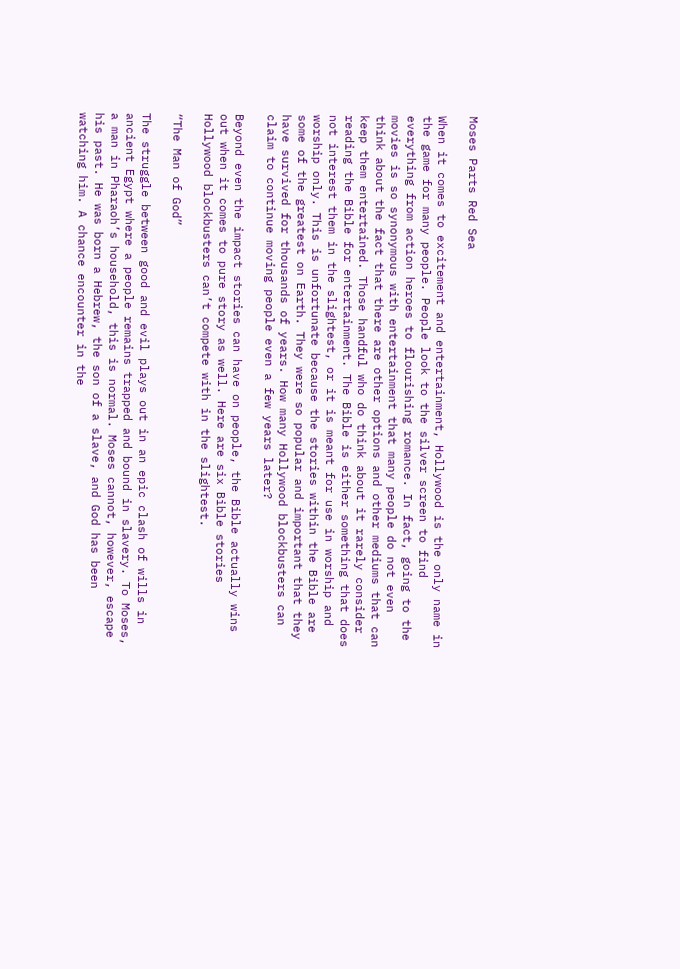Moses Parts Red Sea

When it comes to excitement and entertainment, Hollywood is the only name in the game for many people. People look to the silver screen to find everything from action heroes to flourishing romance. In fact, going to the movies is so synonymous with entertainment that many people do not even think about the fact that there are other options and other mediums that can keep them entertained. Those handful who do think about it rarely consider reading the Bible for entertainment. The Bible is either something that does not interest them in the slightest, or it is meant for use in worship and worship only. This is unfortunate because the stories within the Bible are some of the greatest on Earth. They were so popular and important that they have survived for thousands of years. How many Hollywood blockbusters can claim to continue moving people even a few years later?

Beyond even the impact stories can have on people, the Bible actually wins out when it comes to pure story as well. Here are six Bible stories Hollywood blockbusters can’t compete with in the slightest.

“The Man of God”

The struggle between good and evil plays out in an epic clash of wills in ancient Egypt where a people remains trapped and bound in slavery. To Moses, a man in Pharaoh’s household, this is normal. Moses cannot, however, escape his past. He was born a Hebrew, the son of a slave, and God has been watching him. A chance encounter in the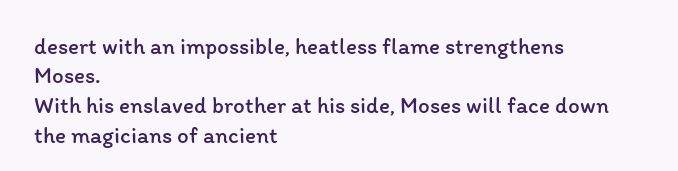desert with an impossible, heatless flame strengthens Moses.
With his enslaved brother at his side, Moses will face down the magicians of ancient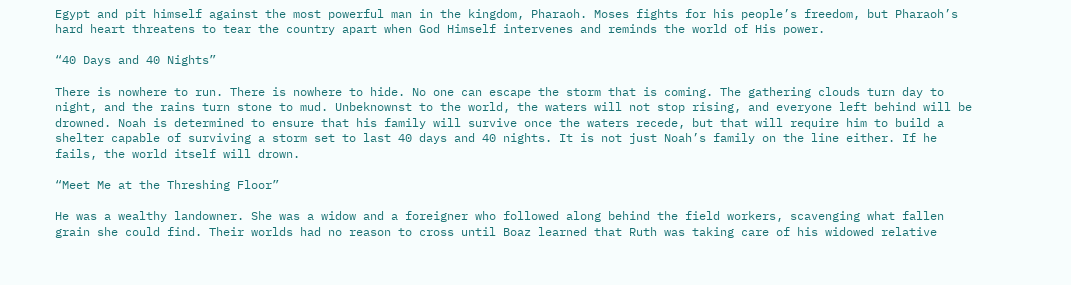Egypt and pit himself against the most powerful man in the kingdom, Pharaoh. Moses fights for his people’s freedom, but Pharaoh’s hard heart threatens to tear the country apart when God Himself intervenes and reminds the world of His power.

“40 Days and 40 Nights”

There is nowhere to run. There is nowhere to hide. No one can escape the storm that is coming. The gathering clouds turn day to night, and the rains turn stone to mud. Unbeknownst to the world, the waters will not stop rising, and everyone left behind will be drowned. Noah is determined to ensure that his family will survive once the waters recede, but that will require him to build a shelter capable of surviving a storm set to last 40 days and 40 nights. It is not just Noah’s family on the line either. If he fails, the world itself will drown.

“Meet Me at the Threshing Floor”

He was a wealthy landowner. She was a widow and a foreigner who followed along behind the field workers, scavenging what fallen grain she could find. Their worlds had no reason to cross until Boaz learned that Ruth was taking care of his widowed relative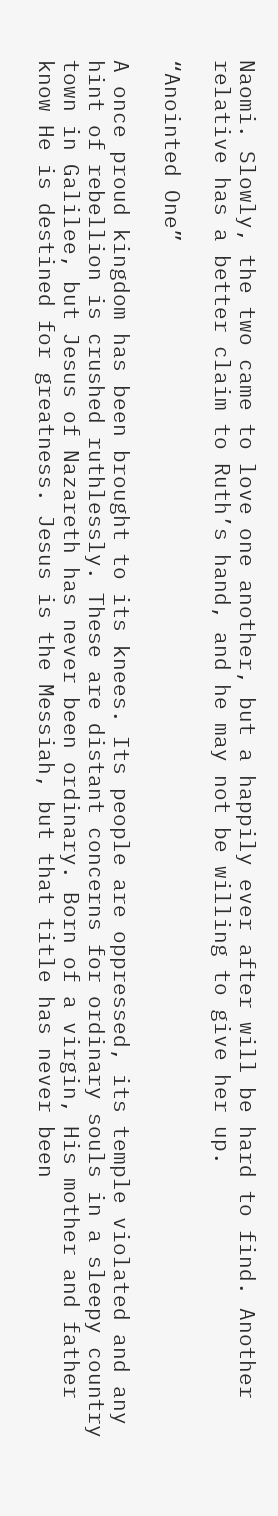Naomi. Slowly, the two came to love one another, but a happily ever after will be hard to find. Another relative has a better claim to Ruth’s hand, and he may not be willing to give her up.

“Anointed One”

A once proud kingdom has been brought to its knees. Its people are oppressed, its temple violated and any hint of rebellion is crushed ruthlessly. These are distant concerns for ordinary souls in a sleepy country town in Galilee, but Jesus of Nazareth has never been ordinary. Born of a virgin, His mother and father know He is destined for greatness. Jesus is the Messiah, but that title has never been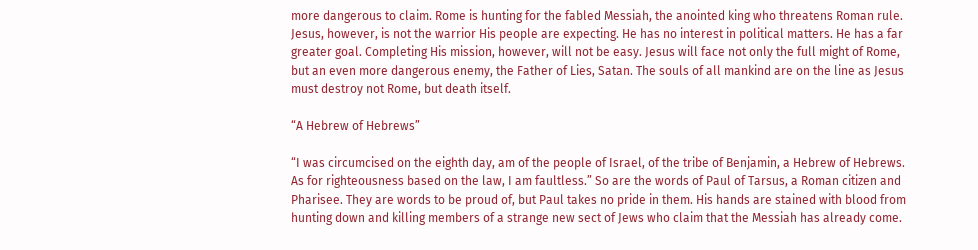more dangerous to claim. Rome is hunting for the fabled Messiah, the anointed king who threatens Roman rule. Jesus, however, is not the warrior His people are expecting. He has no interest in political matters. He has a far greater goal. Completing His mission, however, will not be easy. Jesus will face not only the full might of Rome, but an even more dangerous enemy, the Father of Lies, Satan. The souls of all mankind are on the line as Jesus must destroy not Rome, but death itself.

“A Hebrew of Hebrews”

“I was circumcised on the eighth day, am of the people of Israel, of the tribe of Benjamin, a Hebrew of Hebrews. As for righteousness based on the law, I am faultless.” So are the words of Paul of Tarsus, a Roman citizen and Pharisee. They are words to be proud of, but Paul takes no pride in them. His hands are stained with blood from hunting down and killing members of a strange new sect of Jews who claim that the Messiah has already come.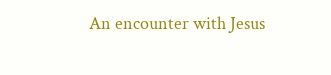An encounter with Jesus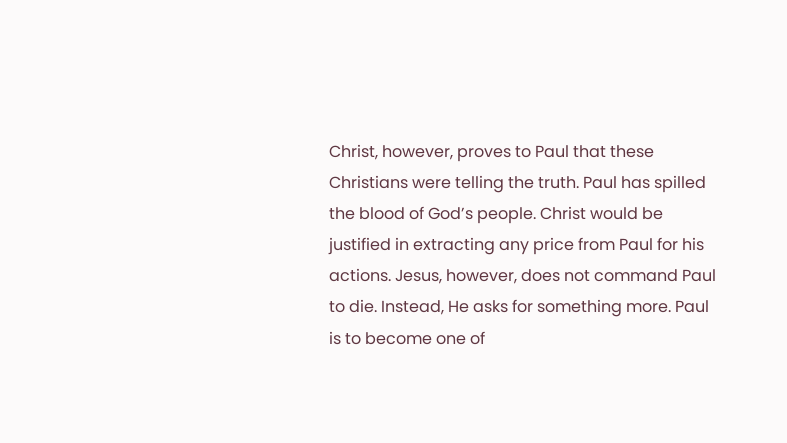Christ, however, proves to Paul that these Christians were telling the truth. Paul has spilled the blood of God’s people. Christ would be justified in extracting any price from Paul for his actions. Jesus, however, does not command Paul to die. Instead, He asks for something more. Paul is to become one of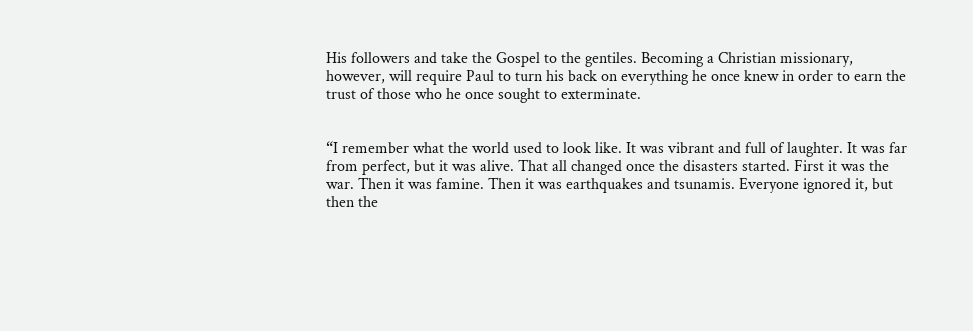His followers and take the Gospel to the gentiles. Becoming a Christian missionary, however, will require Paul to turn his back on everything he once knew in order to earn the trust of those who he once sought to exterminate.


“I remember what the world used to look like. It was vibrant and full of laughter. It was far from perfect, but it was alive. That all changed once the disasters started. First it was the war. Then it was famine. Then it was earthquakes and tsunamis. Everyone ignored it, but then the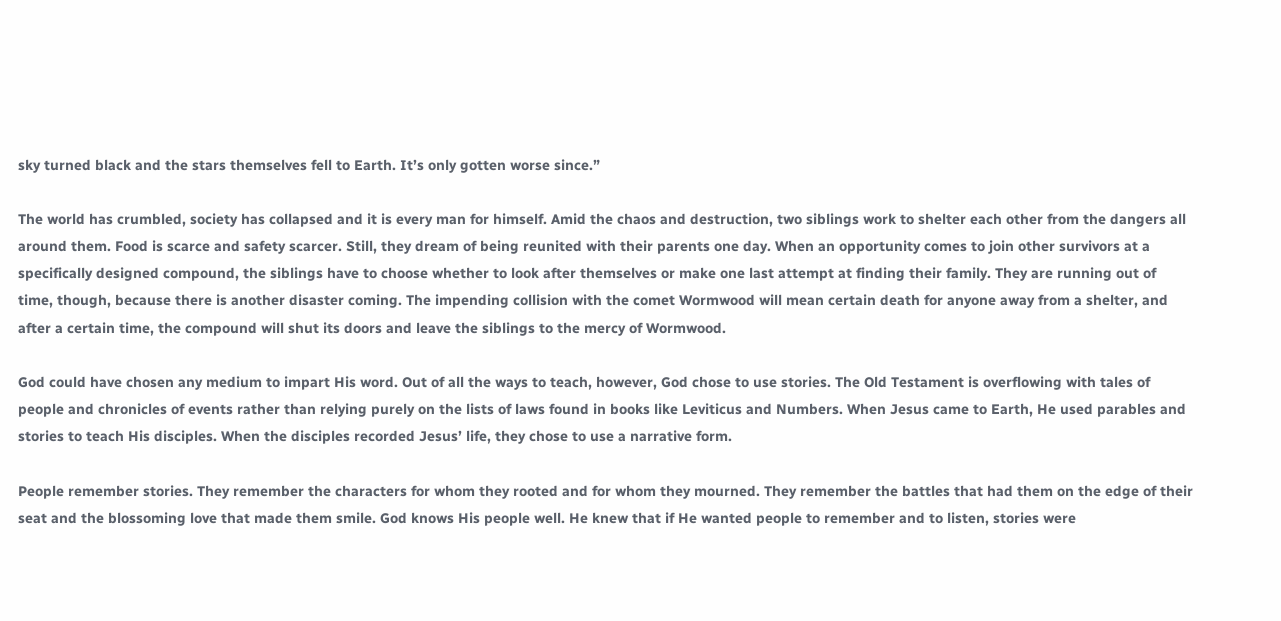sky turned black and the stars themselves fell to Earth. It’s only gotten worse since.”

The world has crumbled, society has collapsed and it is every man for himself. Amid the chaos and destruction, two siblings work to shelter each other from the dangers all around them. Food is scarce and safety scarcer. Still, they dream of being reunited with their parents one day. When an opportunity comes to join other survivors at a specifically designed compound, the siblings have to choose whether to look after themselves or make one last attempt at finding their family. They are running out of time, though, because there is another disaster coming. The impending collision with the comet Wormwood will mean certain death for anyone away from a shelter, and after a certain time, the compound will shut its doors and leave the siblings to the mercy of Wormwood.

God could have chosen any medium to impart His word. Out of all the ways to teach, however, God chose to use stories. The Old Testament is overflowing with tales of people and chronicles of events rather than relying purely on the lists of laws found in books like Leviticus and Numbers. When Jesus came to Earth, He used parables and stories to teach His disciples. When the disciples recorded Jesus’ life, they chose to use a narrative form.

People remember stories. They remember the characters for whom they rooted and for whom they mourned. They remember the battles that had them on the edge of their seat and the blossoming love that made them smile. God knows His people well. He knew that if He wanted people to remember and to listen, stories were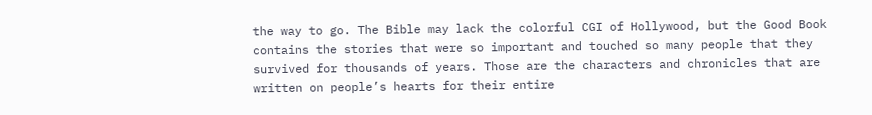the way to go. The Bible may lack the colorful CGI of Hollywood, but the Good Book contains the stories that were so important and touched so many people that they survived for thousands of years. Those are the characters and chronicles that are written on people’s hearts for their entire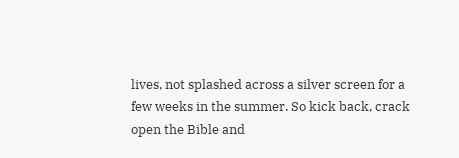lives, not splashed across a silver screen for a few weeks in the summer. So kick back, crack open the Bible and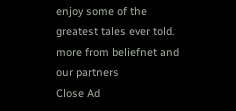enjoy some of the greatest tales ever told.
more from beliefnet and our partners
Close Ad